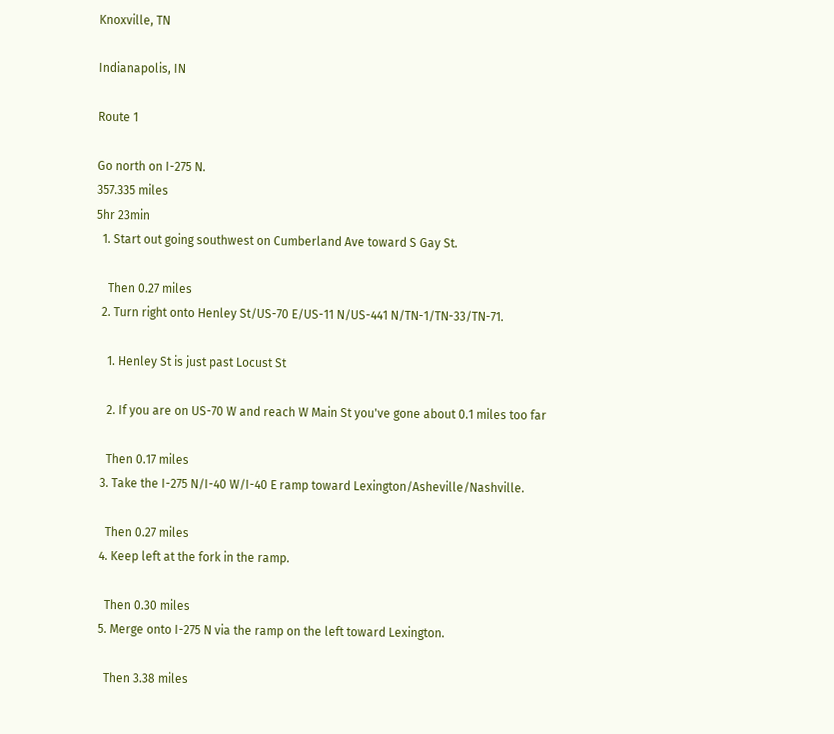Knoxville, TN

Indianapolis, IN

Route 1

Go north on I-275 N.
357.335 miles
5hr 23min
  1. Start out going southwest on Cumberland Ave toward S Gay St.

    Then 0.27 miles
  2. Turn right onto Henley St/US-70 E/US-11 N/US-441 N/TN-1/TN-33/TN-71.

    1. Henley St is just past Locust St

    2. If you are on US-70 W and reach W Main St you've gone about 0.1 miles too far

    Then 0.17 miles
  3. Take the I-275 N/I-40 W/I-40 E ramp toward Lexington/Asheville/Nashville.

    Then 0.27 miles
  4. Keep left at the fork in the ramp.

    Then 0.30 miles
  5. Merge onto I-275 N via the ramp on the left toward Lexington.

    Then 3.38 miles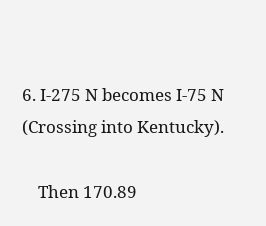6. I-275 N becomes I-75 N (Crossing into Kentucky).

    Then 170.89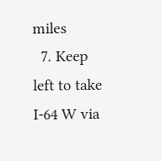miles
  7. Keep left to take I-64 W via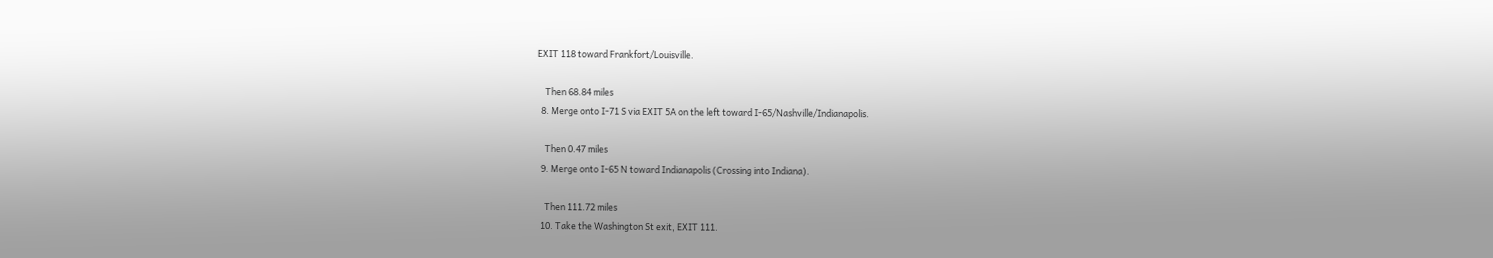EXIT 118 toward Frankfort/Louisville.

    Then 68.84 miles
  8. Merge onto I-71 S via EXIT 5A on the left toward I-65/Nashville/Indianapolis.

    Then 0.47 miles
  9. Merge onto I-65 N toward Indianapolis (Crossing into Indiana).

    Then 111.72 miles
  10. Take the Washington St exit, EXIT 111.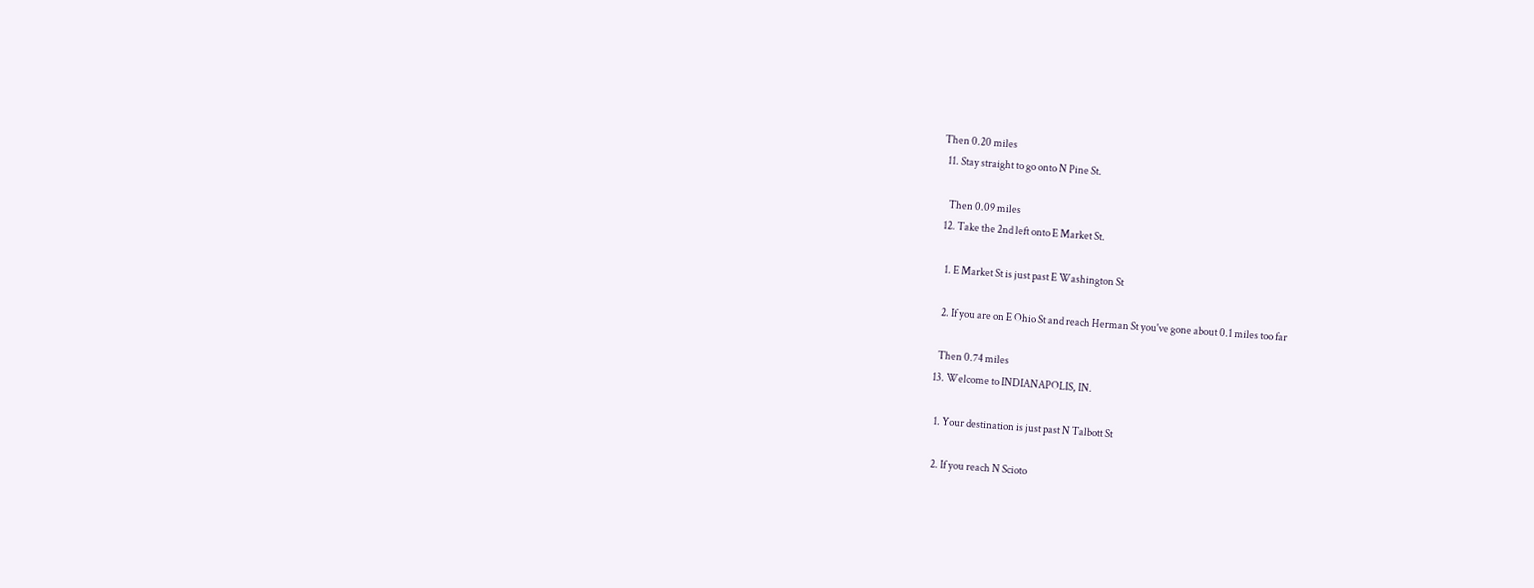Then 0.20 miles
  11. Stay straight to go onto N Pine St.

    Then 0.09 miles
  12. Take the 2nd left onto E Market St.

    1. E Market St is just past E Washington St

    2. If you are on E Ohio St and reach Herman St you've gone about 0.1 miles too far

    Then 0.74 miles
  13. Welcome to INDIANAPOLIS, IN.

    1. Your destination is just past N Talbott St

    2. If you reach N Scioto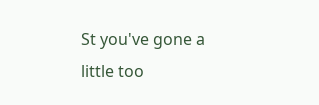St you've gone a little too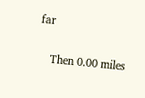far

    Then 0.00 miles